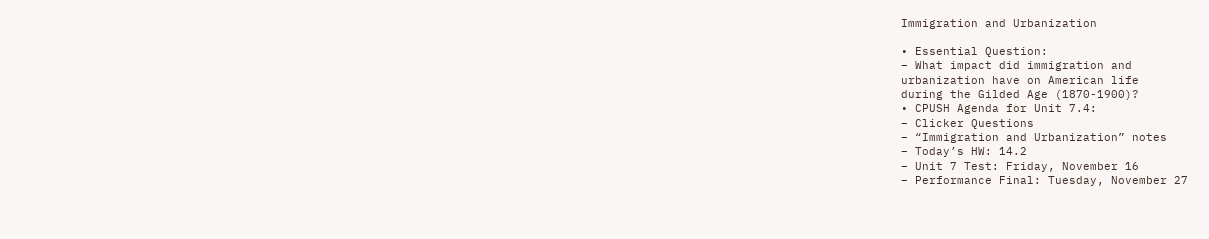Immigration and Urbanization

• Essential Question:
– What impact did immigration and
urbanization have on American life
during the Gilded Age (1870-1900)?
• CPUSH Agenda for Unit 7.4:
– Clicker Questions
– “Immigration and Urbanization” notes
– Today’s HW: 14.2
– Unit 7 Test: Friday, November 16
– Performance Final: Tuesday, November 27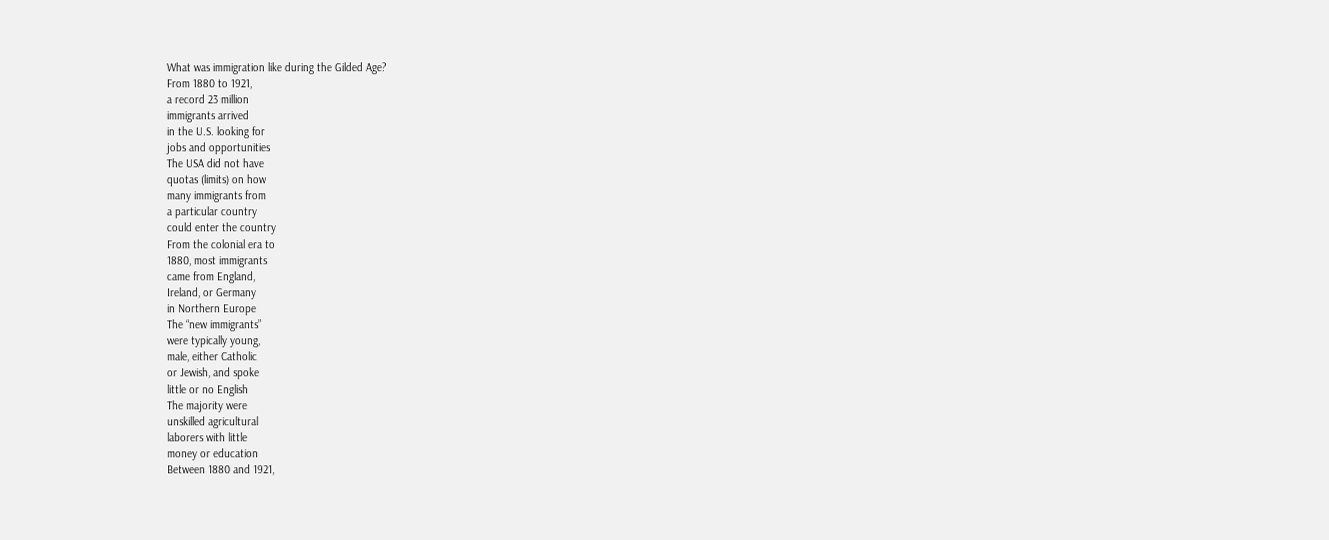What was immigration like during the Gilded Age?
From 1880 to 1921,
a record 23 million
immigrants arrived
in the U.S. looking for
jobs and opportunities
The USA did not have
quotas (limits) on how
many immigrants from
a particular country
could enter the country
From the colonial era to
1880, most immigrants
came from England,
Ireland, or Germany
in Northern Europe
The “new immigrants”
were typically young,
male, either Catholic
or Jewish, and spoke
little or no English
The majority were
unskilled agricultural
laborers with little
money or education
Between 1880 and 1921,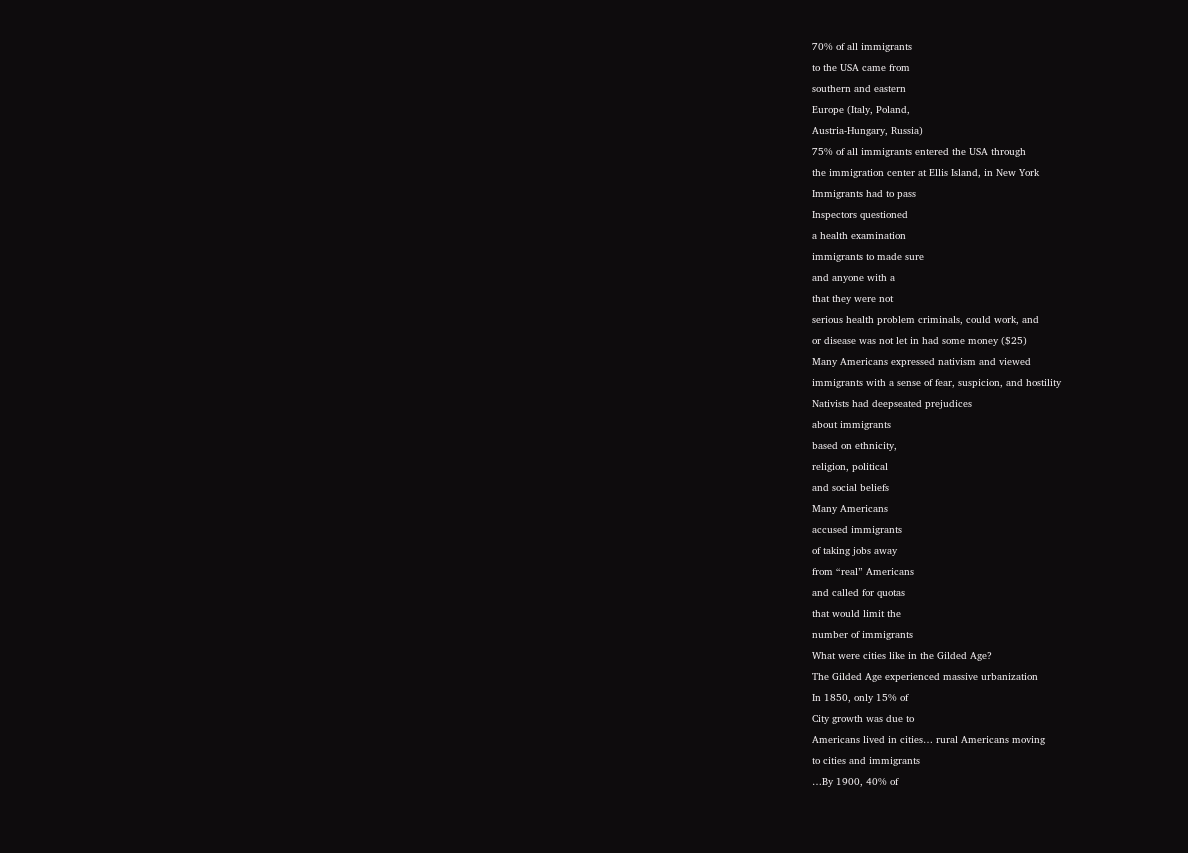70% of all immigrants
to the USA came from
southern and eastern
Europe (Italy, Poland,
Austria-Hungary, Russia)
75% of all immigrants entered the USA through
the immigration center at Ellis Island, in New York
Immigrants had to pass
Inspectors questioned
a health examination
immigrants to made sure
and anyone with a
that they were not
serious health problem criminals, could work, and
or disease was not let in had some money ($25)
Many Americans expressed nativism and viewed
immigrants with a sense of fear, suspicion, and hostility
Nativists had deepseated prejudices
about immigrants
based on ethnicity,
religion, political
and social beliefs
Many Americans
accused immigrants
of taking jobs away
from “real” Americans
and called for quotas
that would limit the
number of immigrants
What were cities like in the Gilded Age?
The Gilded Age experienced massive urbanization
In 1850, only 15% of
City growth was due to
Americans lived in cities… rural Americans moving
to cities and immigrants
…By 1900, 40% of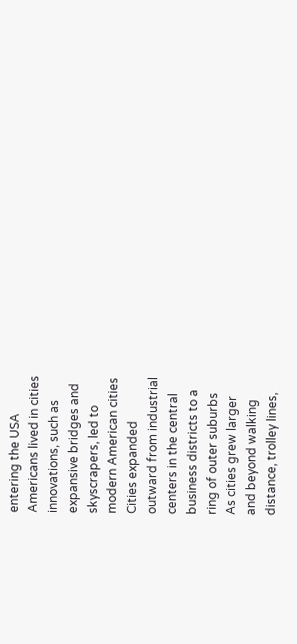entering the USA
Americans lived in cities
innovations, such as
expansive bridges and
skyscrapers, led to
modern American cities
Cities expanded
outward from industrial
centers in the central
business districts to a
ring of outer suburbs
As cities grew larger
and beyond walking
distance, trolley lines,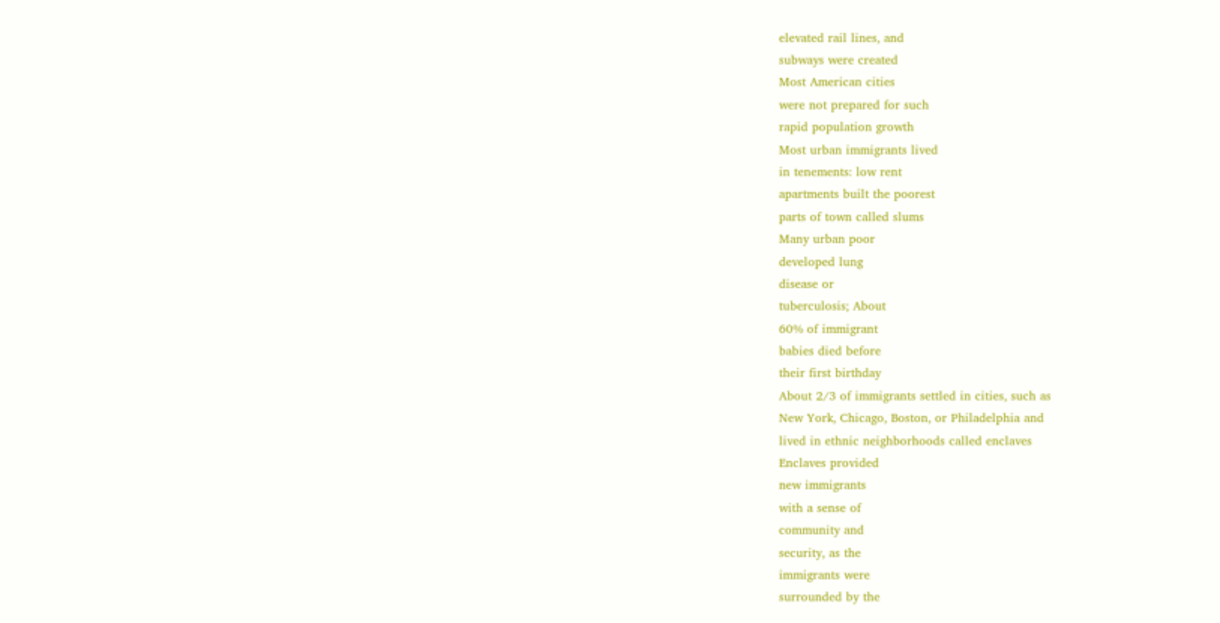elevated rail lines, and
subways were created
Most American cities
were not prepared for such
rapid population growth
Most urban immigrants lived
in tenements: low rent
apartments built the poorest
parts of town called slums
Many urban poor
developed lung
disease or
tuberculosis; About
60% of immigrant
babies died before
their first birthday
About 2/3 of immigrants settled in cities, such as
New York, Chicago, Boston, or Philadelphia and
lived in ethnic neighborhoods called enclaves
Enclaves provided
new immigrants
with a sense of
community and
security, as the
immigrants were
surrounded by the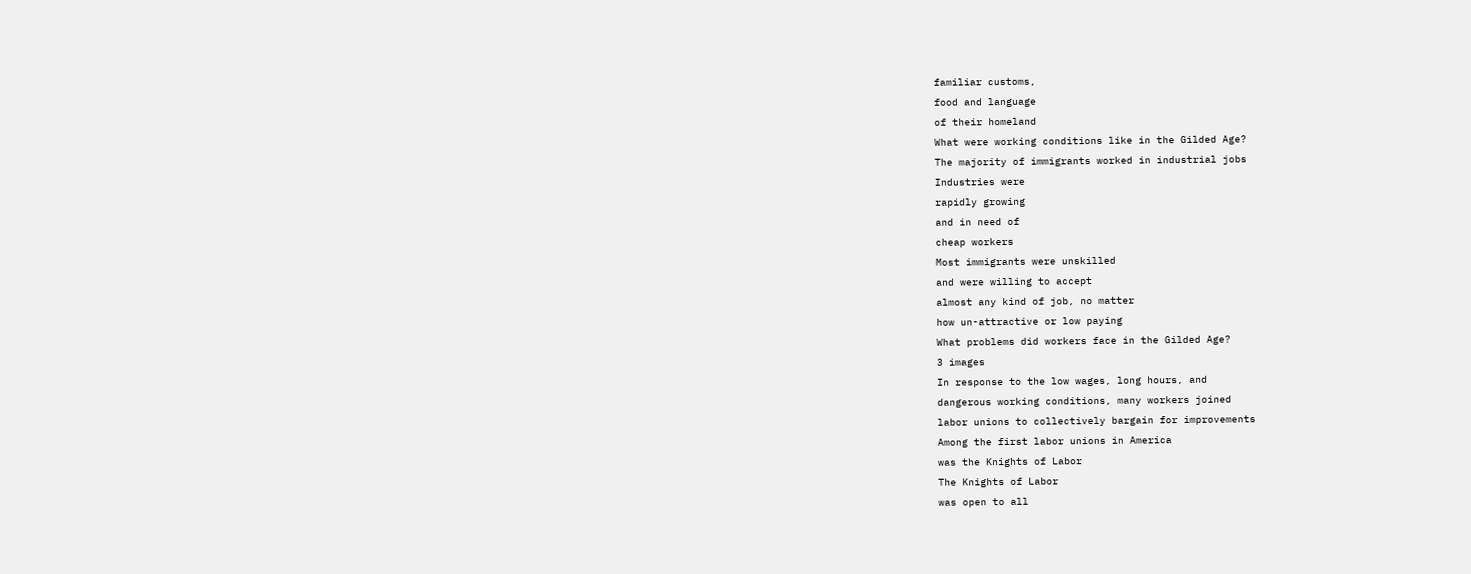familiar customs,
food and language
of their homeland
What were working conditions like in the Gilded Age?
The majority of immigrants worked in industrial jobs
Industries were
rapidly growing
and in need of
cheap workers
Most immigrants were unskilled
and were willing to accept
almost any kind of job, no matter
how un-attractive or low paying
What problems did workers face in the Gilded Age?
3 images
In response to the low wages, long hours, and
dangerous working conditions, many workers joined
labor unions to collectively bargain for improvements
Among the first labor unions in America
was the Knights of Labor
The Knights of Labor
was open to all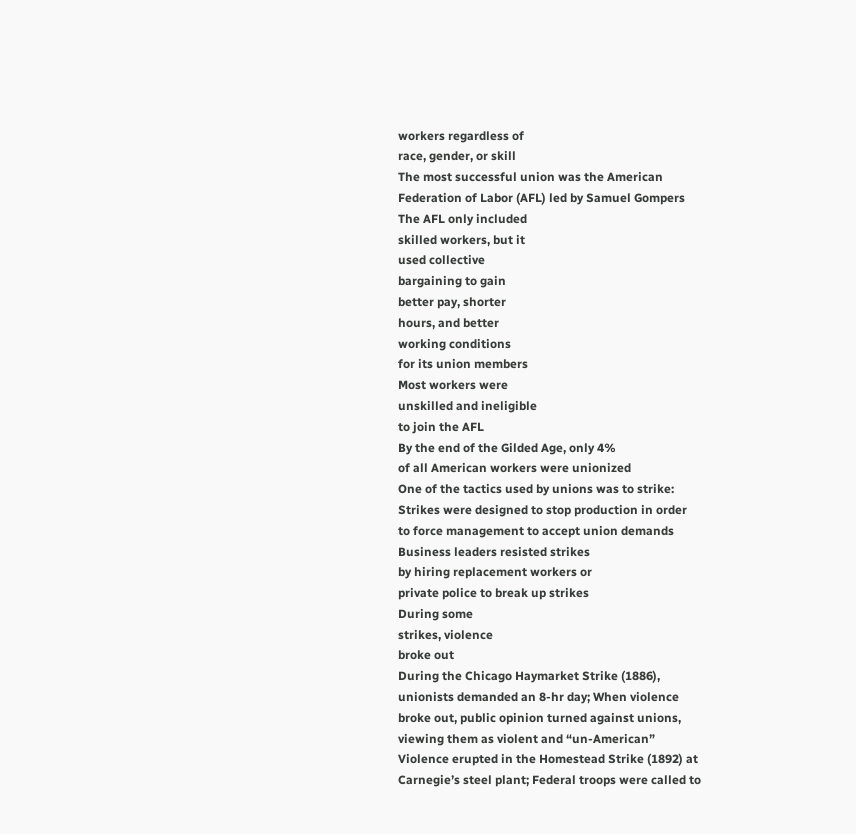workers regardless of
race, gender, or skill
The most successful union was the American
Federation of Labor (AFL) led by Samuel Gompers
The AFL only included
skilled workers, but it
used collective
bargaining to gain
better pay, shorter
hours, and better
working conditions
for its union members
Most workers were
unskilled and ineligible
to join the AFL
By the end of the Gilded Age, only 4%
of all American workers were unionized
One of the tactics used by unions was to strike:
Strikes were designed to stop production in order
to force management to accept union demands
Business leaders resisted strikes
by hiring replacement workers or
private police to break up strikes
During some
strikes, violence
broke out
During the Chicago Haymarket Strike (1886),
unionists demanded an 8-hr day; When violence
broke out, public opinion turned against unions,
viewing them as violent and “un-American”
Violence erupted in the Homestead Strike (1892) at
Carnegie’s steel plant; Federal troops were called to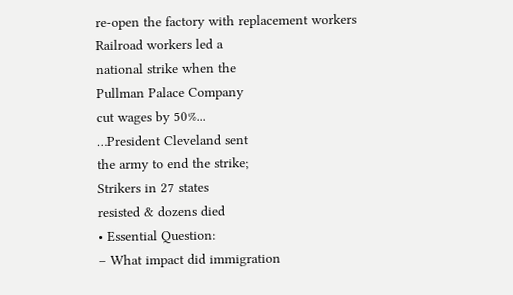re-open the factory with replacement workers
Railroad workers led a
national strike when the
Pullman Palace Company
cut wages by 50%...
…President Cleveland sent
the army to end the strike;
Strikers in 27 states
resisted & dozens died
• Essential Question:
– What impact did immigration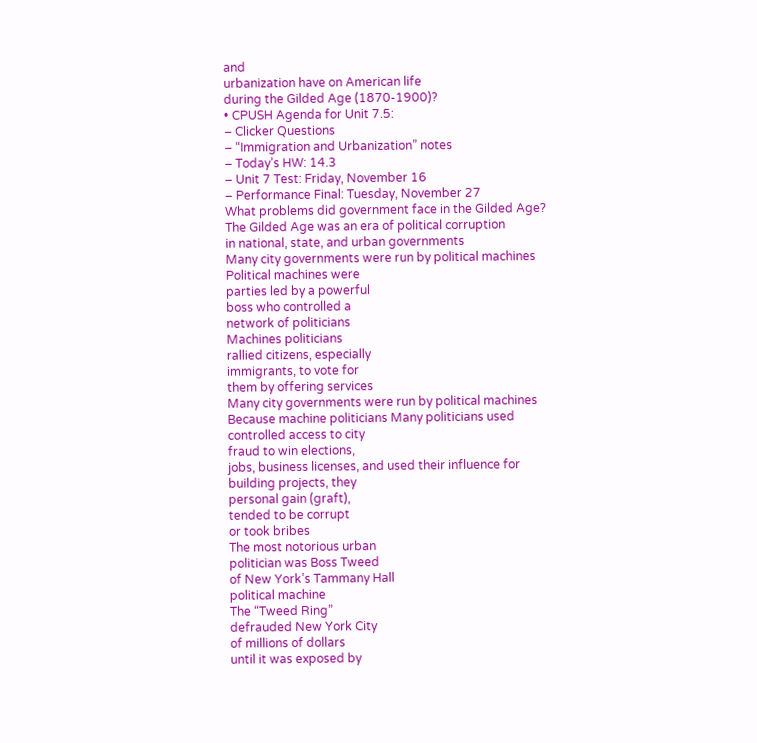and
urbanization have on American life
during the Gilded Age (1870-1900)?
• CPUSH Agenda for Unit 7.5:
– Clicker Questions
– “Immigration and Urbanization” notes
– Today’s HW: 14.3
– Unit 7 Test: Friday, November 16
– Performance Final: Tuesday, November 27
What problems did government face in the Gilded Age?
The Gilded Age was an era of political corruption
in national, state, and urban governments
Many city governments were run by political machines
Political machines were
parties led by a powerful
boss who controlled a
network of politicians
Machines politicians
rallied citizens, especially
immigrants, to vote for
them by offering services
Many city governments were run by political machines
Because machine politicians Many politicians used
controlled access to city
fraud to win elections,
jobs, business licenses, and used their influence for
building projects, they
personal gain (graft),
tended to be corrupt
or took bribes
The most notorious urban
politician was Boss Tweed
of New York’s Tammany Hall
political machine
The “Tweed Ring”
defrauded New York City
of millions of dollars
until it was exposed by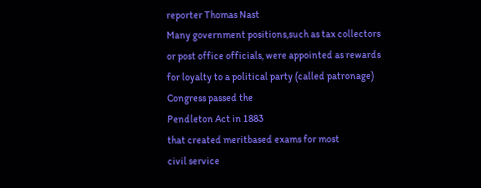reporter Thomas Nast
Many government positions,such as tax collectors
or post office officials, were appointed as rewards
for loyalty to a political party (called patronage)
Congress passed the
Pendleton Act in 1883
that created meritbased exams for most
civil service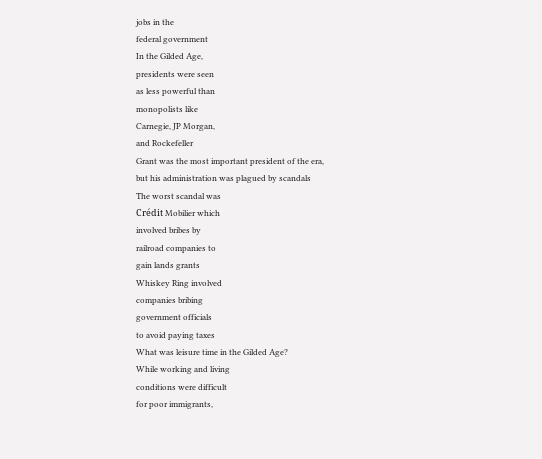jobs in the
federal government
In the Gilded Age,
presidents were seen
as less powerful than
monopolists like
Carnegie, JP Morgan,
and Rockefeller
Grant was the most important president of the era,
but his administration was plagued by scandals
The worst scandal was
Crédit Mobilier which
involved bribes by
railroad companies to
gain lands grants
Whiskey Ring involved
companies bribing
government officials
to avoid paying taxes
What was leisure time in the Gilded Age?
While working and living
conditions were difficult
for poor immigrants,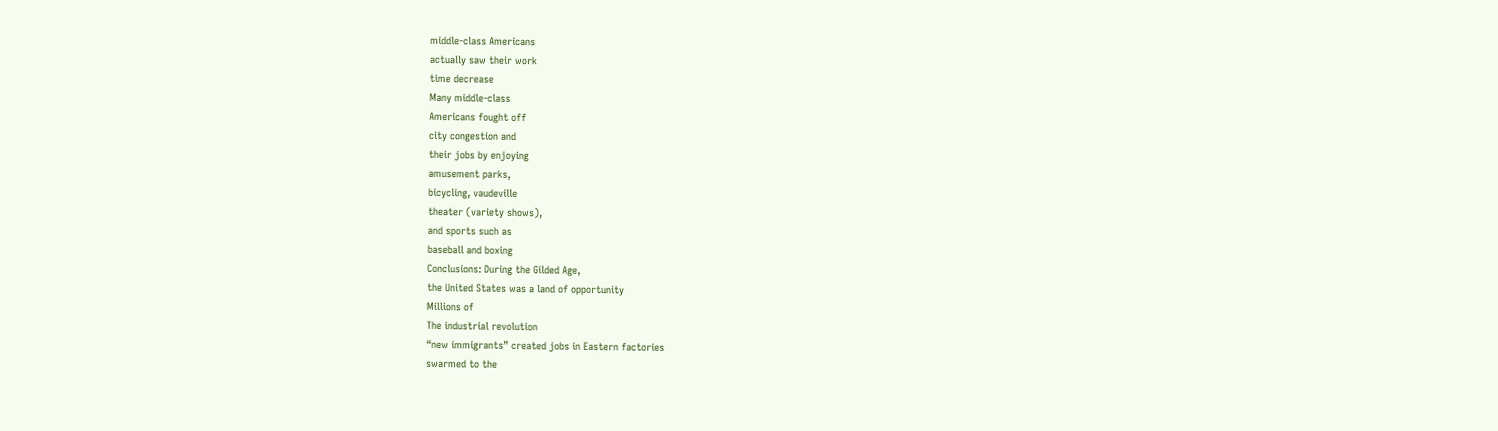middle-class Americans
actually saw their work
time decrease
Many middle-class
Americans fought off
city congestion and
their jobs by enjoying
amusement parks,
bicycling, vaudeville
theater (variety shows),
and sports such as
baseball and boxing
Conclusions: During the Gilded Age,
the United States was a land of opportunity
Millions of
The industrial revolution
“new immigrants” created jobs in Eastern factories
swarmed to the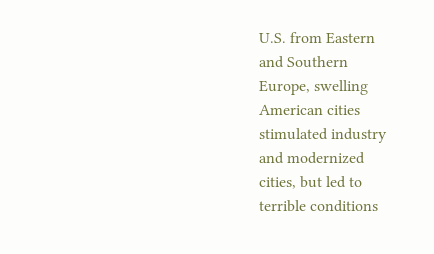U.S. from Eastern
and Southern
Europe, swelling
American cities
stimulated industry
and modernized
cities, but led to
terrible conditions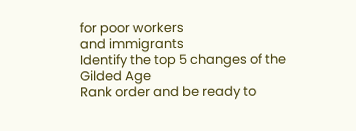for poor workers
and immigrants
Identify the top 5 changes of the Gilded Age
Rank order and be ready to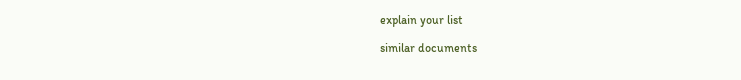explain your list

similar documents